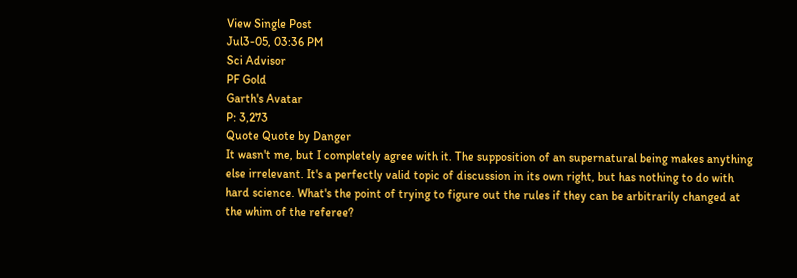View Single Post
Jul3-05, 03:36 PM
Sci Advisor
PF Gold
Garth's Avatar
P: 3,273
Quote Quote by Danger
It wasn't me, but I completely agree with it. The supposition of an supernatural being makes anything else irrelevant. It's a perfectly valid topic of discussion in its own right, but has nothing to do with hard science. What's the point of trying to figure out the rules if they can be arbitrarily changed at the whim of the referee?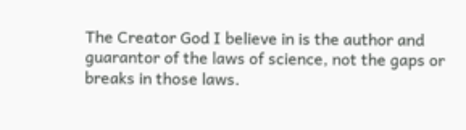The Creator God I believe in is the author and guarantor of the laws of science, not the gaps or breaks in those laws.